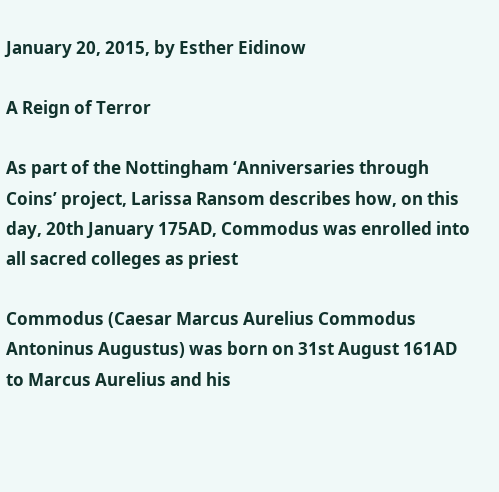January 20, 2015, by Esther Eidinow

A Reign of Terror

As part of the Nottingham ‘Anniversaries through Coins’ project, Larissa Ransom describes how, on this day, 20th January 175AD, Commodus was enrolled into all sacred colleges as priest

Commodus (Caesar Marcus Aurelius Commodus Antoninus Augustus) was born on 31st August 161AD to Marcus Aurelius and his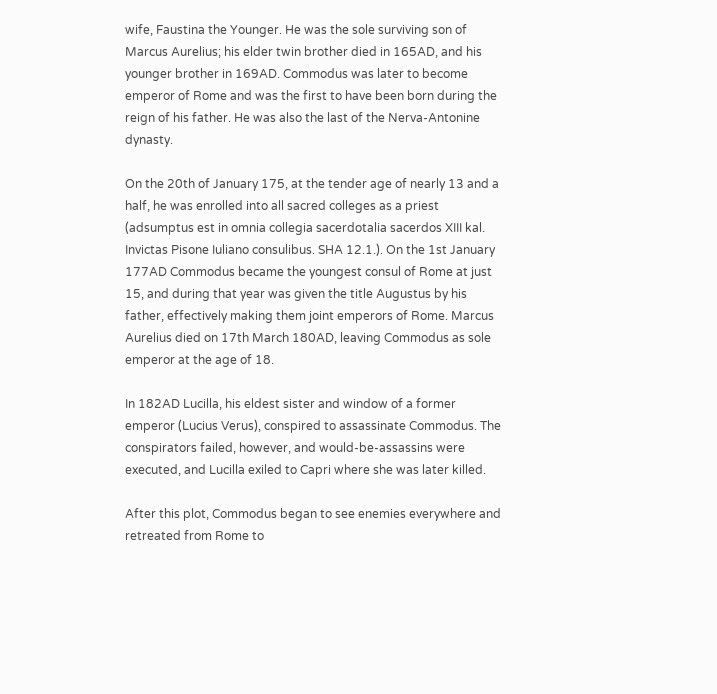wife, Faustina the Younger. He was the sole surviving son of Marcus Aurelius; his elder twin brother died in 165AD, and his younger brother in 169AD. Commodus was later to become emperor of Rome and was the first to have been born during the reign of his father. He was also the last of the Nerva-Antonine dynasty.

On the 20th of January 175, at the tender age of nearly 13 and a half, he was enrolled into all sacred colleges as a priest (adsumptus est in omnia collegia sacerdotalia sacerdos XIII kal. Invictas Pisone Iuliano consulibus. SHA 12.1.). On the 1st January 177AD Commodus became the youngest consul of Rome at just 15, and during that year was given the title Augustus by his father, effectively making them joint emperors of Rome. Marcus Aurelius died on 17th March 180AD, leaving Commodus as sole emperor at the age of 18.

In 182AD Lucilla, his eldest sister and window of a former emperor (Lucius Verus), conspired to assassinate Commodus. The conspirators failed, however, and would-be-assassins were executed, and Lucilla exiled to Capri where she was later killed.

After this plot, Commodus began to see enemies everywhere and retreated from Rome to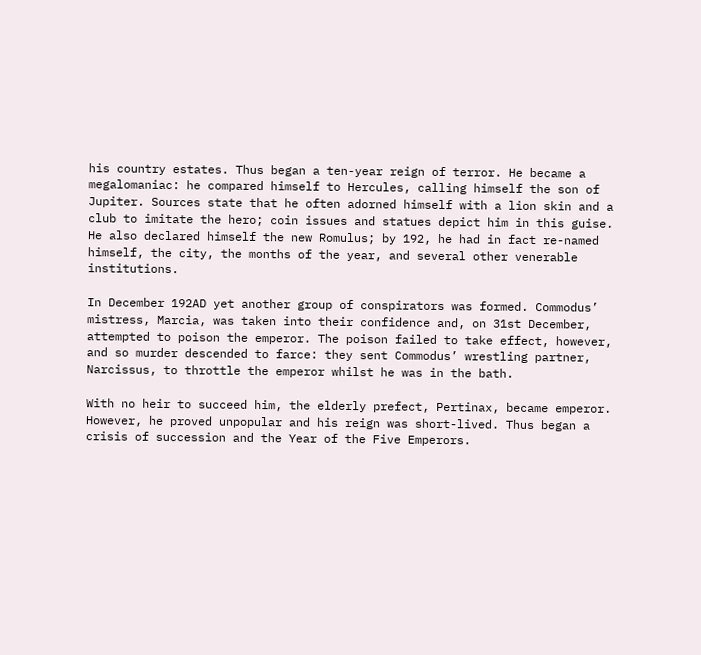his country estates. Thus began a ten-year reign of terror. He became a megalomaniac: he compared himself to Hercules, calling himself the son of Jupiter. Sources state that he often adorned himself with a lion skin and a club to imitate the hero; coin issues and statues depict him in this guise. He also declared himself the new Romulus; by 192, he had in fact re-named himself, the city, the months of the year, and several other venerable institutions.

In December 192AD yet another group of conspirators was formed. Commodus’ mistress, Marcia, was taken into their confidence and, on 31st December, attempted to poison the emperor. The poison failed to take effect, however, and so murder descended to farce: they sent Commodus’ wrestling partner, Narcissus, to throttle the emperor whilst he was in the bath.

With no heir to succeed him, the elderly prefect, Pertinax, became emperor. However, he proved unpopular and his reign was short-lived. Thus began a crisis of succession and the Year of the Five Emperors.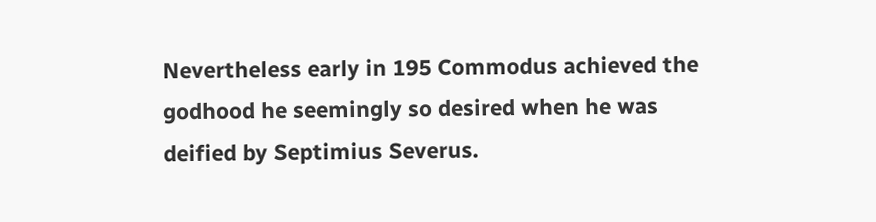Nevertheless early in 195 Commodus achieved the godhood he seemingly so desired when he was deified by Septimius Severus.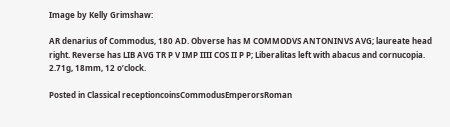Image by Kelly Grimshaw:

AR denarius of Commodus, 180 AD. Obverse has M COMMODVS ANTONINVS AVG; laureate head right. Reverse has LIB AVG TR P V IMP IIII COS II P P; Liberalitas left with abacus and cornucopia. 2.71g, 18mm, 12 o’clock.

Posted in Classical receptioncoinsCommodusEmperorsRoman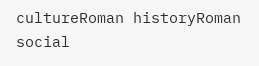cultureRoman historyRoman social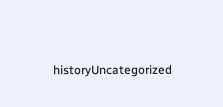historyUncategorized